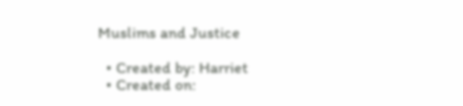Muslims and Justice

  • Created by: Harriet
  • Created on: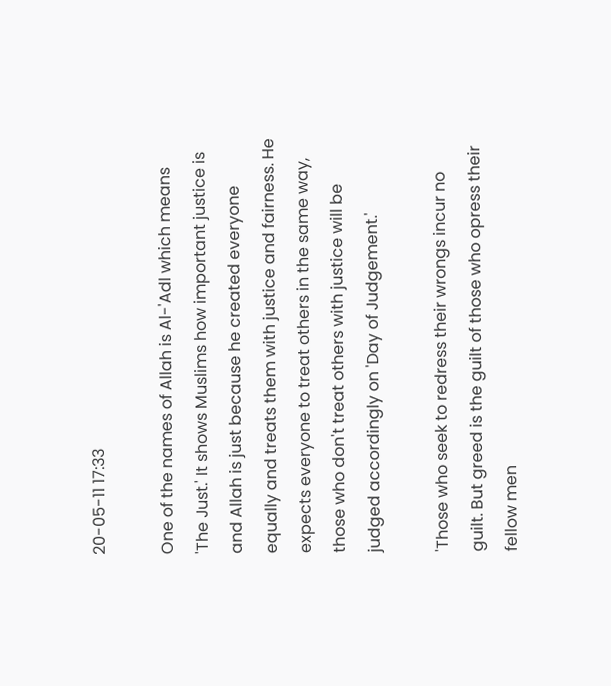20-05-11 17:33

One of the names of Allah is Al-'Adl which means 'The Just.' It shows Muslims how important justice is and Allah is just because he created everyone equally and treats them with justice and fairness. He expects everyone to treat others in the same way, those who don't treat others with justice will be judged accordingly on 'Day of Judgement.'

'Those who seek to redress their wrongs incur no guilt. But greed is the guilt of those who opress their fellow men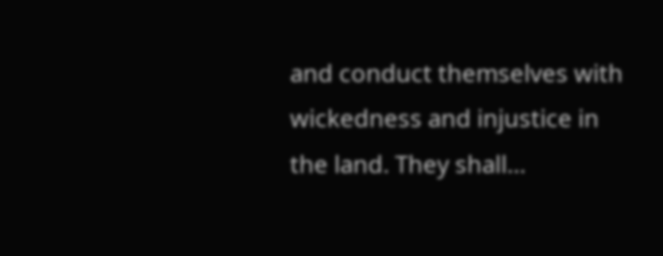and conduct themselves with wickedness and injustice in the land. They shall…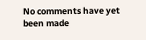No comments have yet been made